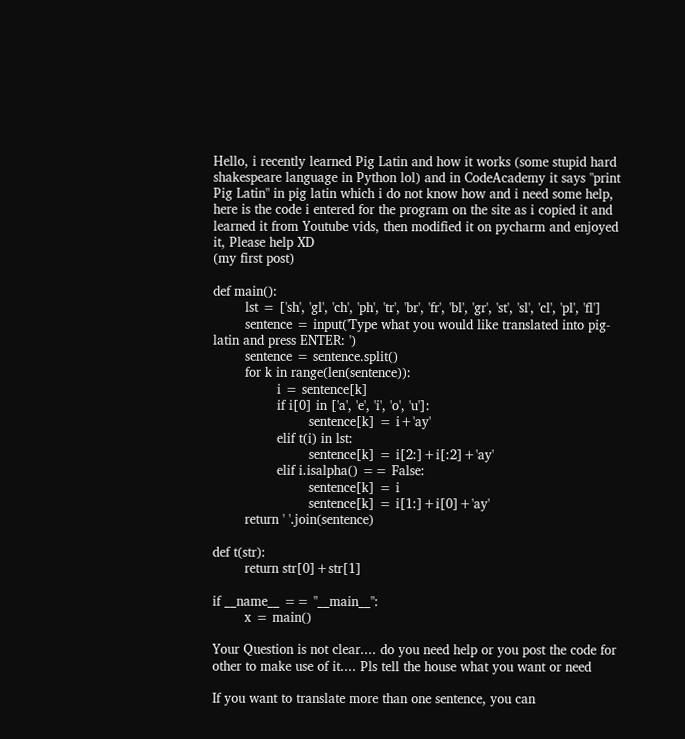Hello, i recently learned Pig Latin and how it works (some stupid hard shakespeare language in Python lol) and in CodeAcademy it says "print Pig Latin" in pig latin which i do not know how and i need some help, here is the code i entered for the program on the site as i copied it and learned it from Youtube vids, then modified it on pycharm and enjoyed it, Please help XD
(my first post)

def main():
        lst = ['sh', 'gl', 'ch', 'ph', 'tr', 'br', 'fr', 'bl', 'gr', 'st', 'sl', 'cl', 'pl', 'fl']
        sentence = input('Type what you would like translated into pig-latin and press ENTER: ')
        sentence = sentence.split()
        for k in range(len(sentence)):
                i = sentence[k]
                if i[0] in ['a', 'e', 'i', 'o', 'u']:
                        sentence[k] = i+'ay'
                elif t(i) in lst:
                        sentence[k] = i[2:]+i[:2]+'ay'
                elif i.isalpha() == False:
                        sentence[k] = i
                        sentence[k] = i[1:]+i[0]+'ay'
        return ' '.join(sentence)

def t(str):
        return str[0]+str[1]

if __name__ == "__main__":
        x = main()

Your Question is not clear.... do you need help or you post the code for other to make use of it.... Pls tell the house what you want or need

If you want to translate more than one sentence, you can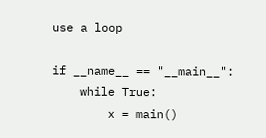use a loop

if __name__ == "__main__":
    while True:
        x = main()